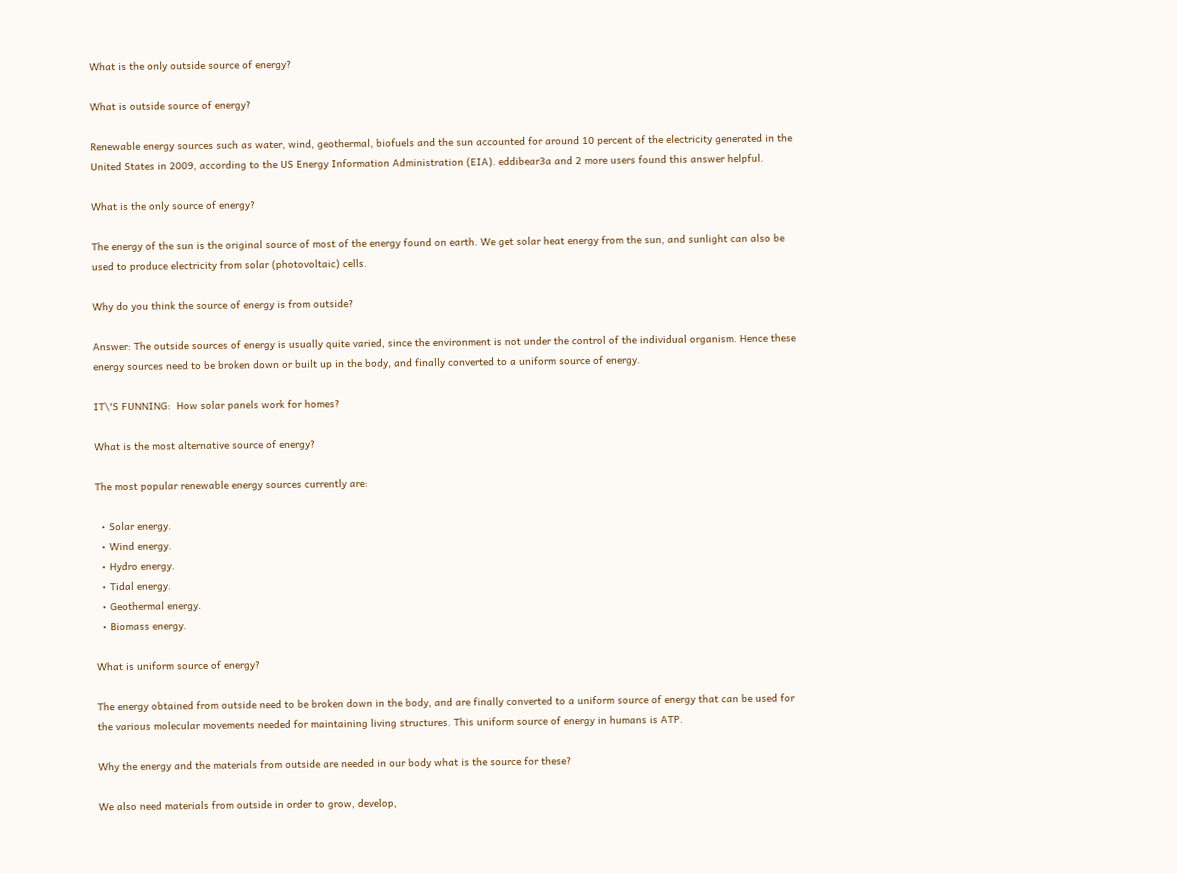What is the only outside source of energy?

What is outside source of energy?

Renewable energy sources such as water, wind, geothermal, biofuels and the sun accounted for around 10 percent of the electricity generated in the United States in 2009, according to the US Energy Information Administration (EIA). eddibear3a and 2 more users found this answer helpful.

What is the only source of energy?

The energy of the sun is the original source of most of the energy found on earth. We get solar heat energy from the sun, and sunlight can also be used to produce electricity from solar (photovoltaic) cells.

Why do you think the source of energy is from outside?

Answer: The outside sources of energy is usually quite varied, since the environment is not under the control of the individual organism. Hence these energy sources need to be broken down or built up in the body, and finally converted to a uniform source of energy.

IT\'S FUNNING:  How solar panels work for homes?

What is the most alternative source of energy?

The most popular renewable energy sources currently are:

  • Solar energy.
  • Wind energy.
  • Hydro energy.
  • Tidal energy.
  • Geothermal energy.
  • Biomass energy.

What is uniform source of energy?

The energy obtained from outside need to be broken down in the body, and are finally converted to a uniform source of energy that can be used for the various molecular movements needed for maintaining living structures. This uniform source of energy in humans is ATP.

Why the energy and the materials from outside are needed in our body what is the source for these?

We also need materials from outside in order to grow, develop,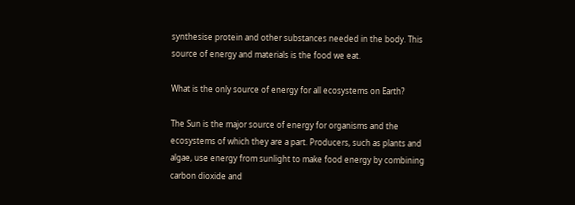synthesise protein and other substances needed in the body. This source of energy and materials is the food we eat.

What is the only source of energy for all ecosystems on Earth?

The Sun is the major source of energy for organisms and the ecosystems of which they are a part. Producers, such as plants and algae, use energy from sunlight to make food energy by combining carbon dioxide and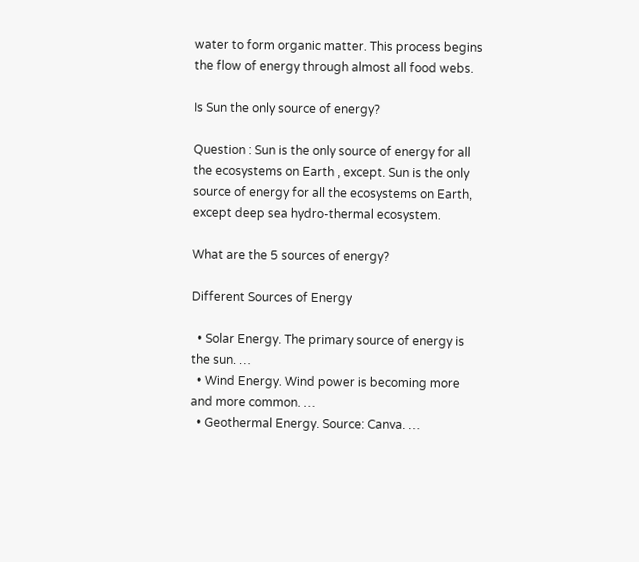water to form organic matter. This process begins the flow of energy through almost all food webs.

Is Sun the only source of energy?

Question : Sun is the only source of energy for all the ecosystems on Earth , except. Sun is the only source of energy for all the ecosystems on Earth, except deep sea hydro-thermal ecosystem.

What are the 5 sources of energy?

Different Sources of Energy

  • Solar Energy. The primary source of energy is the sun. …
  • Wind Energy. Wind power is becoming more and more common. …
  • Geothermal Energy. Source: Canva. …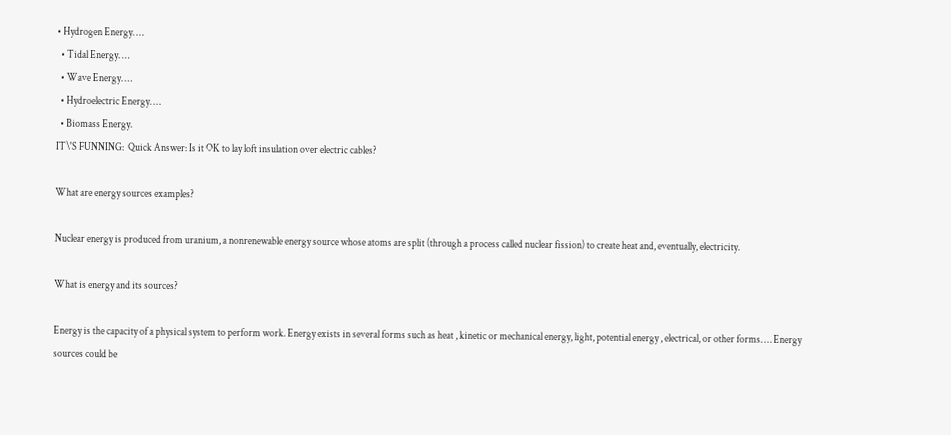• Hydrogen Energy. …
  • Tidal Energy. …
  • Wave Energy. …
  • Hydroelectric Energy. …
  • Biomass Energy.
IT\'S FUNNING:  Quick Answer: Is it OK to lay loft insulation over electric cables?

What are energy sources examples?

Nuclear energy is produced from uranium, a nonrenewable energy source whose atoms are split (through a process called nuclear fission) to create heat and, eventually, electricity.

What is energy and its sources?

Energy is the capacity of a physical system to perform work. Energy exists in several forms such as heat , kinetic or mechanical energy, light, potential energy , electrical, or other forms. … Energy sources could be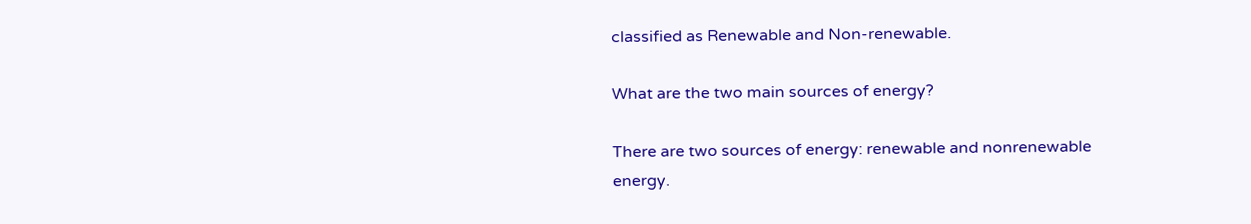classified as Renewable and Non-renewable.

What are the two main sources of energy?

There are two sources of energy: renewable and nonrenewable energy.